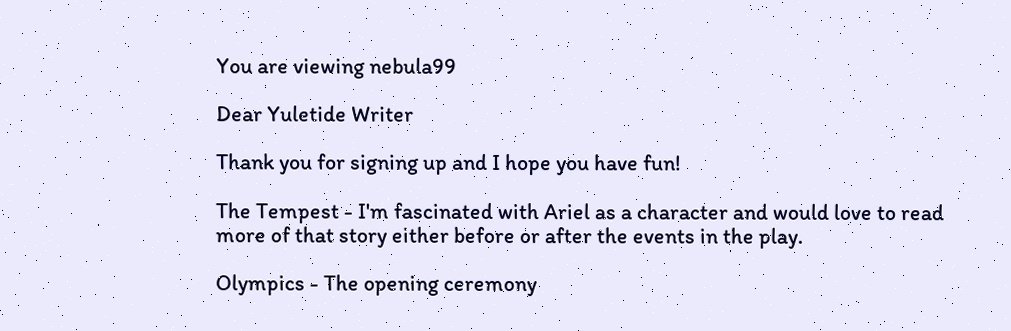You are viewing nebula99

Dear Yuletide Writer

Thank you for signing up and I hope you have fun!

The Tempest - I'm fascinated with Ariel as a character and would love to read more of that story either before or after the events in the play.

Olympics - The opening ceremony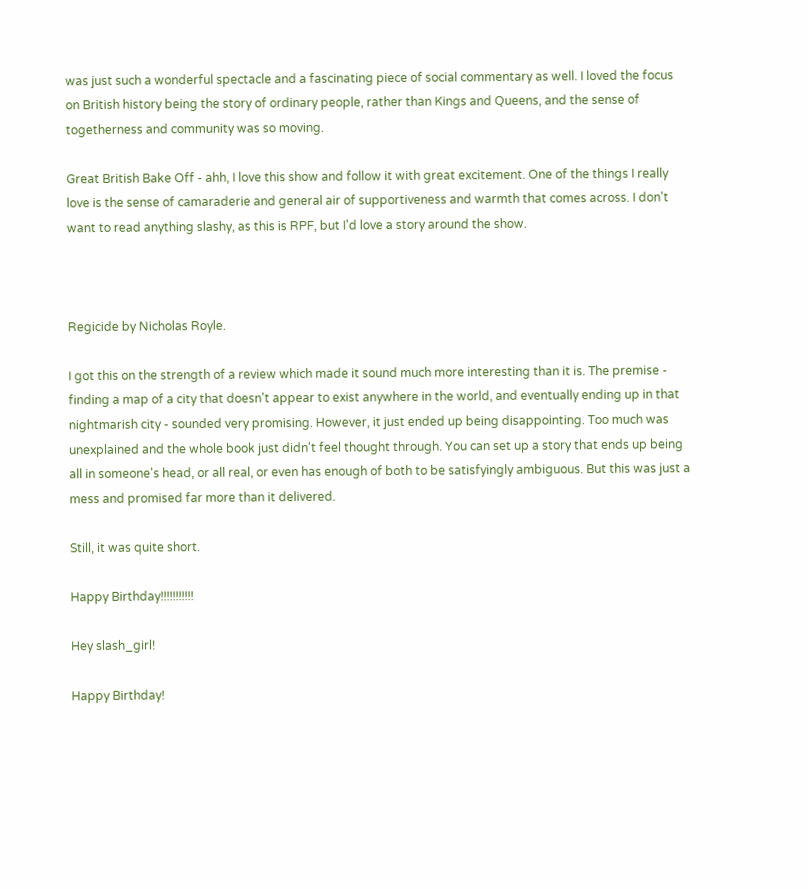was just such a wonderful spectacle and a fascinating piece of social commentary as well. I loved the focus on British history being the story of ordinary people, rather than Kings and Queens, and the sense of togetherness and community was so moving.

Great British Bake Off - ahh, I love this show and follow it with great excitement. One of the things I really love is the sense of camaraderie and general air of supportiveness and warmth that comes across. I don't want to read anything slashy, as this is RPF, but I'd love a story around the show.



Regicide by Nicholas Royle.

I got this on the strength of a review which made it sound much more interesting than it is. The premise - finding a map of a city that doesn't appear to exist anywhere in the world, and eventually ending up in that nightmarish city - sounded very promising. However, it just ended up being disappointing. Too much was unexplained and the whole book just didn't feel thought through. You can set up a story that ends up being all in someone's head, or all real, or even has enough of both to be satisfyingly ambiguous. But this was just a mess and promised far more than it delivered.

Still, it was quite short.

Happy Birthday!!!!!!!!!!!

Hey slash_girl!

Happy Birthday!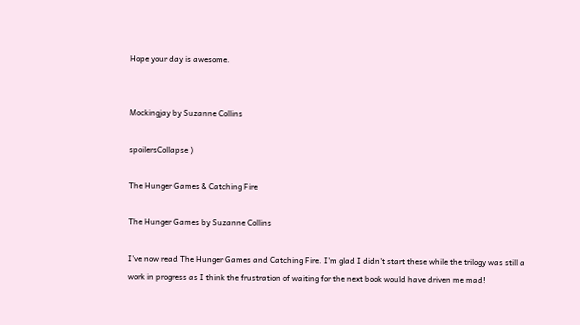Hope your day is awesome.


Mockingjay by Suzanne Collins

spoilersCollapse )

The Hunger Games & Catching Fire

The Hunger Games by Suzanne Collins

I've now read The Hunger Games and Catching Fire. I'm glad I didn't start these while the trilogy was still a work in progress as I think the frustration of waiting for the next book would have driven me mad!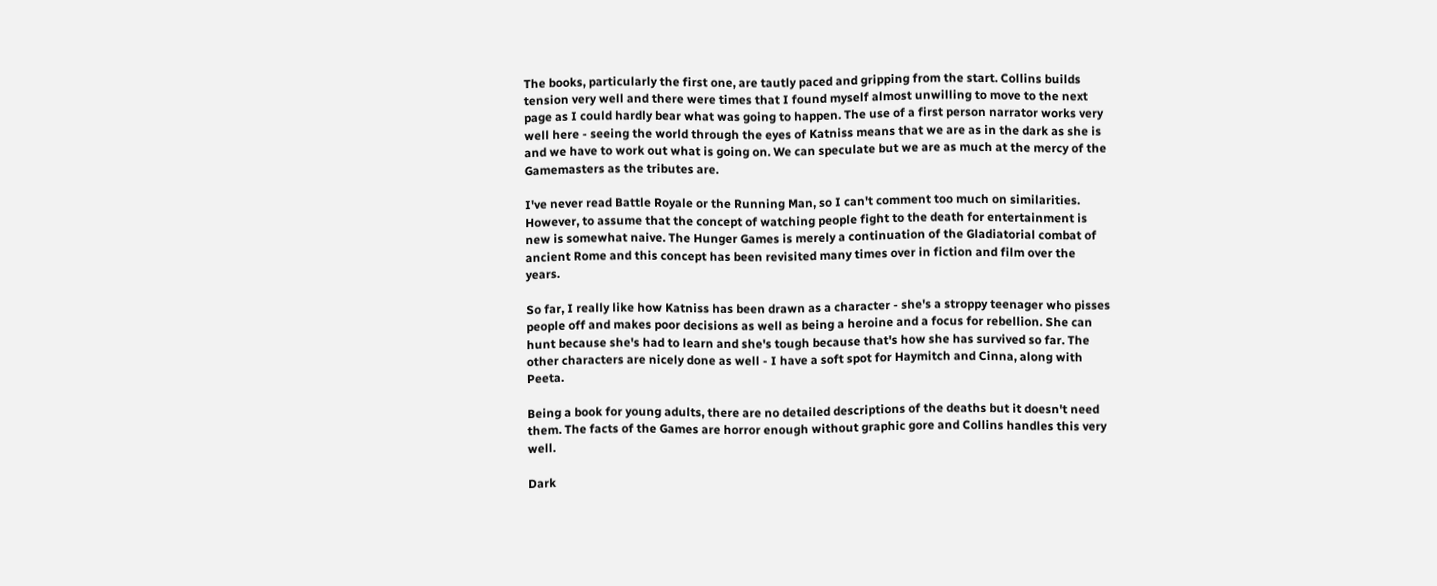The books, particularly the first one, are tautly paced and gripping from the start. Collins builds tension very well and there were times that I found myself almost unwilling to move to the next page as I could hardly bear what was going to happen. The use of a first person narrator works very well here - seeing the world through the eyes of Katniss means that we are as in the dark as she is and we have to work out what is going on. We can speculate but we are as much at the mercy of the Gamemasters as the tributes are.

I've never read Battle Royale or the Running Man, so I can't comment too much on similarities. However, to assume that the concept of watching people fight to the death for entertainment is new is somewhat naive. The Hunger Games is merely a continuation of the Gladiatorial combat of ancient Rome and this concept has been revisited many times over in fiction and film over the years.

So far, I really like how Katniss has been drawn as a character - she's a stroppy teenager who pisses people off and makes poor decisions as well as being a heroine and a focus for rebellion. She can hunt because she's had to learn and she's tough because that's how she has survived so far. The other characters are nicely done as well - I have a soft spot for Haymitch and Cinna, along with Peeta.

Being a book for young adults, there are no detailed descriptions of the deaths but it doesn't need them. The facts of the Games are horror enough without graphic gore and Collins handles this very well.

Dark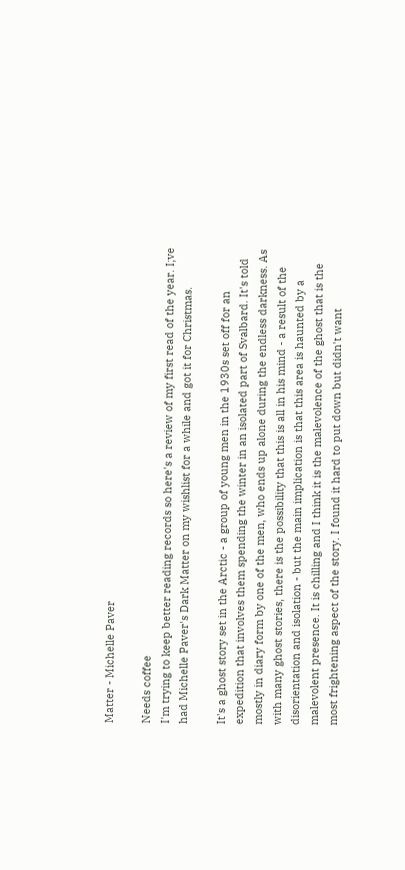Matter - Michelle Paver

Needs coffee
I'm trying to keep better reading records so here's a review of my first read of the year. I;ve had Michelle Paver's Dark Matter on my wishlist for a while and got it for Christmas.

It's a ghost story set in the Arctic - a group of young men in the 1930s set off for an expedition that involves them spending the winter in an isolated part of Svalbard. It's told mostly in diary form by one of the men, who ends up alone during the endless darkness. As with many ghost stories, there is the possibility that this is all in his mind - a result of the disorientation and isolation - but the main implication is that this area is haunted by a malevolent presence. It is chilling and I think it is the malevolence of the ghost that is the most frightening aspect of the story. I found it hard to put down but didn't want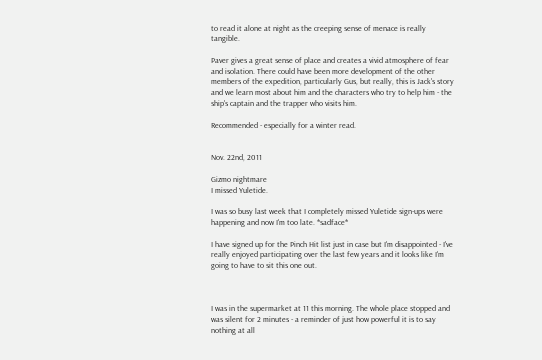to read it alone at night as the creeping sense of menace is really tangible.

Paver gives a great sense of place and creates a vivid atmosphere of fear and isolation. There could have been more development of the other members of the expedition, particularly Gus, but really, this is Jack's story and we learn most about him and the characters who try to help him - the ship's captain and the trapper who visits him.

Recommended - especially for a winter read.


Nov. 22nd, 2011

Gizmo nightmare
I missed Yuletide.

I was so busy last week that I completely missed Yuletide sign-ups were happening and now I'm too late. *sadface*

I have signed up for the Pinch Hit list just in case but I'm disappointed - I've really enjoyed participating over the last few years and it looks like I'm going to have to sit this one out.



I was in the supermarket at 11 this morning. The whole place stopped and was silent for 2 minutes - a reminder of just how powerful it is to say nothing at all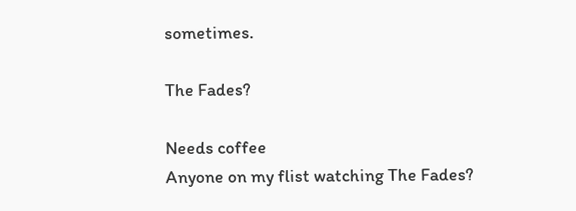sometimes.

The Fades?

Needs coffee
Anyone on my flist watching The Fades?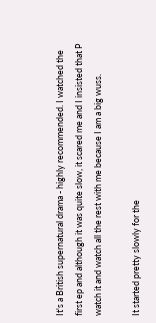It's a British supernatural drama - highly recommended. I watched the first ep and although it was quite slow, it scared me and I insisted that P watch it and watch all the rest with me because I am a big wuss.

It started pretty slowly for the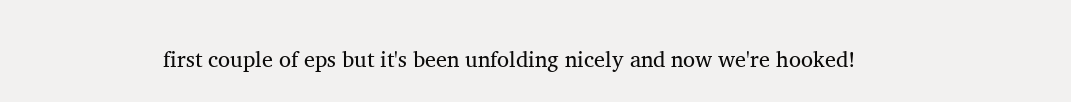first couple of eps but it's been unfolding nicely and now we're hooked!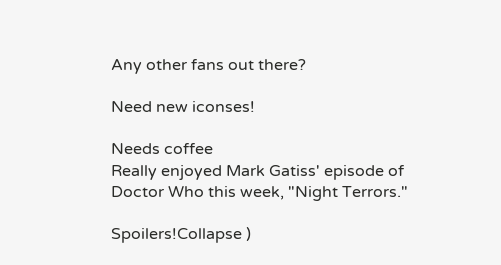Any other fans out there?

Need new iconses!

Needs coffee
Really enjoyed Mark Gatiss' episode of Doctor Who this week, "Night Terrors."

Spoilers!Collapse )